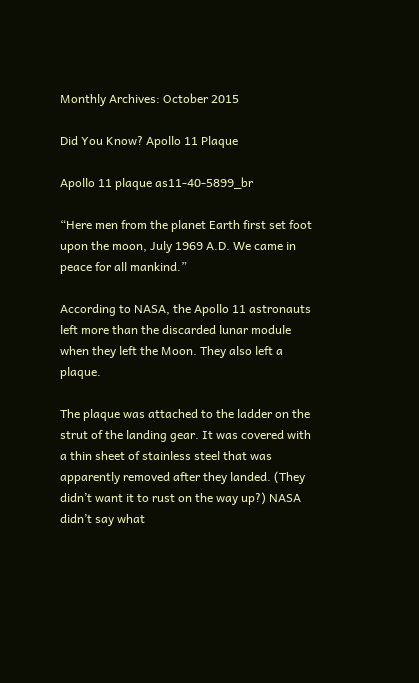Monthly Archives: October 2015

Did You Know? Apollo 11 Plaque

Apollo 11 plaque as11-40-5899_br

“Here men from the planet Earth first set foot upon the moon, July 1969 A.D. We came in peace for all mankind.”

According to NASA, the Apollo 11 astronauts left more than the discarded lunar module when they left the Moon. They also left a plaque.

The plaque was attached to the ladder on the strut of the landing gear. It was covered with a thin sheet of stainless steel that was apparently removed after they landed. (They didn’t want it to rust on the way up?) NASA didn’t say what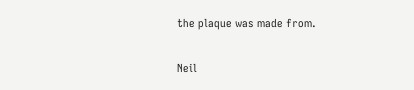the plaque was made from.

Neil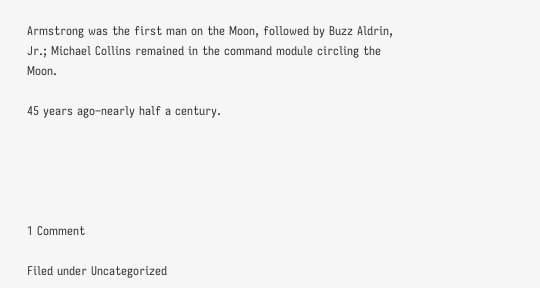Armstrong was the first man on the Moon, followed by Buzz Aldrin, Jr.; Michael Collins remained in the command module circling the Moon.

45 years ago–nearly half a century.





1 Comment

Filed under Uncategorized